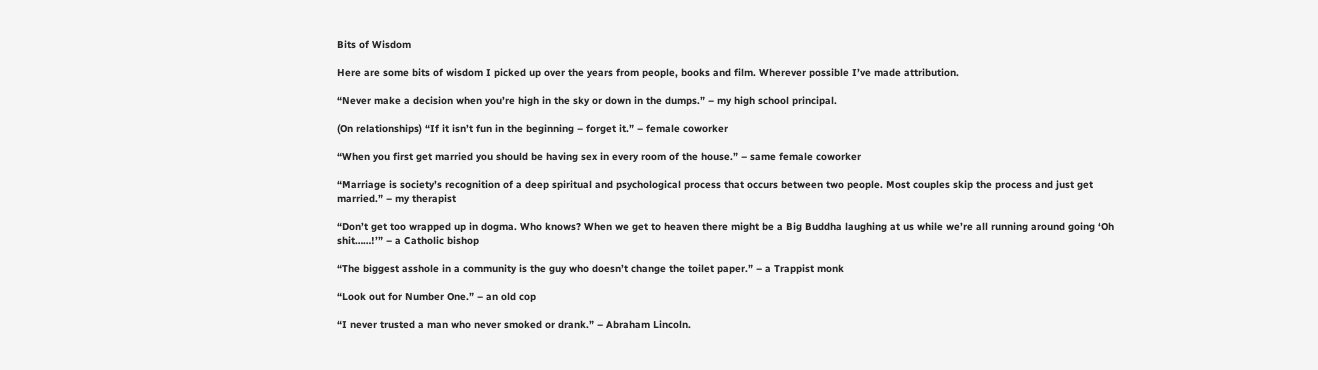Bits of Wisdom

Here are some bits of wisdom I picked up over the years from people, books and film. Wherever possible I’ve made attribution.

“Never make a decision when you’re high in the sky or down in the dumps.” – my high school principal.

(On relationships) “If it isn’t fun in the beginning – forget it.” – female coworker

“When you first get married you should be having sex in every room of the house.” – same female coworker

“Marriage is society’s recognition of a deep spiritual and psychological process that occurs between two people. Most couples skip the process and just get married.” – my therapist

“Don’t get too wrapped up in dogma. Who knows? When we get to heaven there might be a Big Buddha laughing at us while we’re all running around going ‘Oh shit……!’” – a Catholic bishop

“The biggest asshole in a community is the guy who doesn’t change the toilet paper.” – a Trappist monk

“Look out for Number One.” – an old cop

“I never trusted a man who never smoked or drank.” – Abraham Lincoln.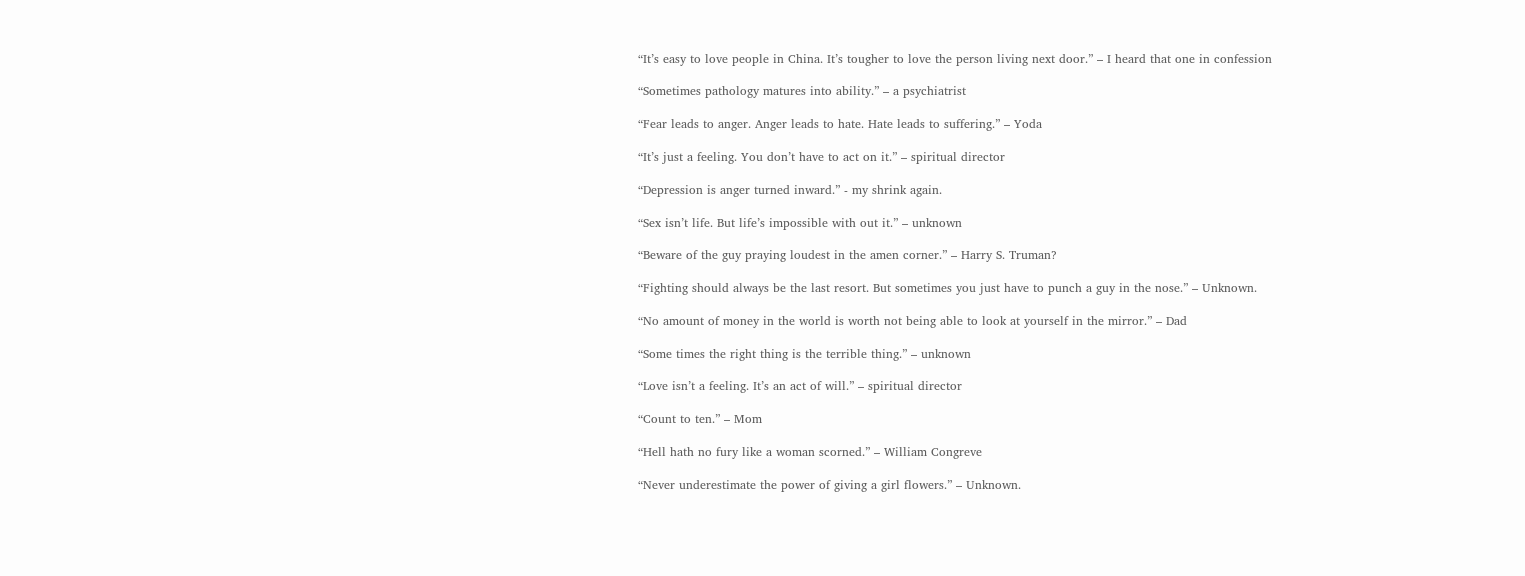“It’s easy to love people in China. It’s tougher to love the person living next door.” – I heard that one in confession

“Sometimes pathology matures into ability.” – a psychiatrist

“Fear leads to anger. Anger leads to hate. Hate leads to suffering.” – Yoda

“It’s just a feeling. You don’t have to act on it.” – spiritual director

“Depression is anger turned inward.” - my shrink again.

“Sex isn’t life. But life’s impossible with out it.” – unknown

“Beware of the guy praying loudest in the amen corner.” – Harry S. Truman?

“Fighting should always be the last resort. But sometimes you just have to punch a guy in the nose.” – Unknown.

“No amount of money in the world is worth not being able to look at yourself in the mirror.” – Dad

“Some times the right thing is the terrible thing.” – unknown

“Love isn’t a feeling. It’s an act of will.” – spiritual director

“Count to ten.” – Mom

“Hell hath no fury like a woman scorned.” – William Congreve

“Never underestimate the power of giving a girl flowers.” – Unknown.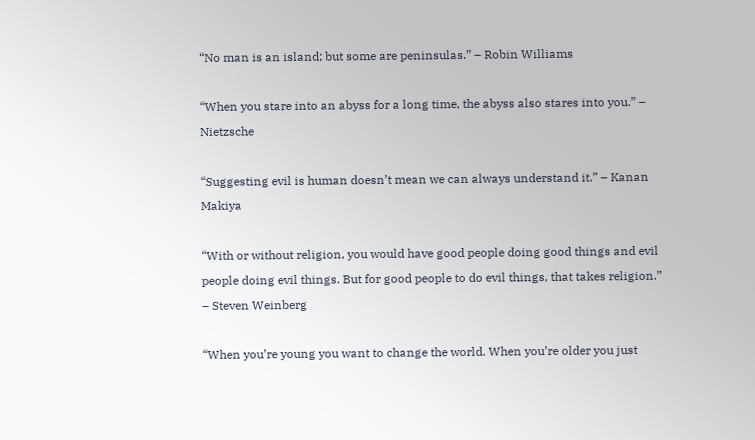“No man is an island; but some are peninsulas.” – Robin Williams

“When you stare into an abyss for a long time, the abyss also stares into you.” – Nietzsche

“Suggesting evil is human doesn’t mean we can always understand it.” – Kanan Makiya

“With or without religion, you would have good people doing good things and evil people doing evil things. But for good people to do evil things, that takes religion.” – Steven Weinberg

“When you’re young you want to change the world. When you’re older you just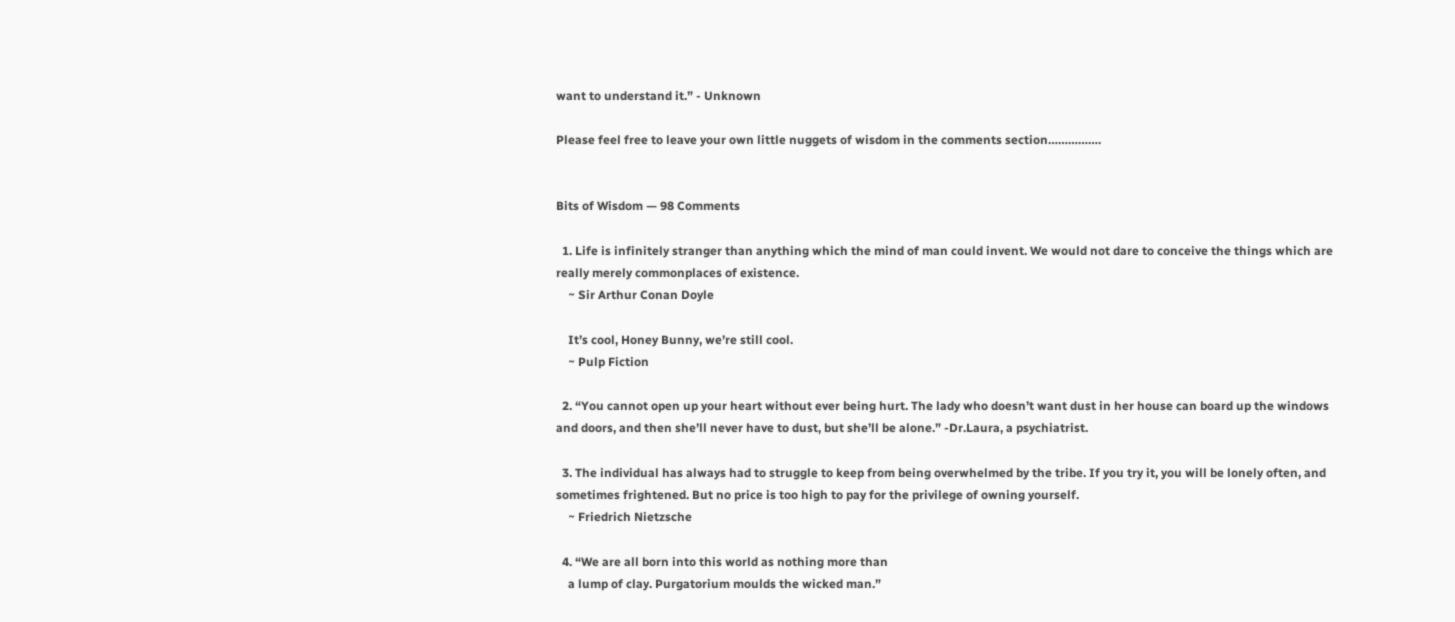want to understand it.” - Unknown

Please feel free to leave your own little nuggets of wisdom in the comments section…………….


Bits of Wisdom — 98 Comments

  1. Life is infinitely stranger than anything which the mind of man could invent. We would not dare to conceive the things which are really merely commonplaces of existence.
    ~ Sir Arthur Conan Doyle

    It’s cool, Honey Bunny, we’re still cool.
    ~ Pulp Fiction

  2. “You cannot open up your heart without ever being hurt. The lady who doesn’t want dust in her house can board up the windows and doors, and then she’ll never have to dust, but she’ll be alone.” -Dr.Laura, a psychiatrist.

  3. The individual has always had to struggle to keep from being overwhelmed by the tribe. If you try it, you will be lonely often, and sometimes frightened. But no price is too high to pay for the privilege of owning yourself.
    ~ Friedrich Nietzsche

  4. “We are all born into this world as nothing more than
    a lump of clay. Purgatorium moulds the wicked man.”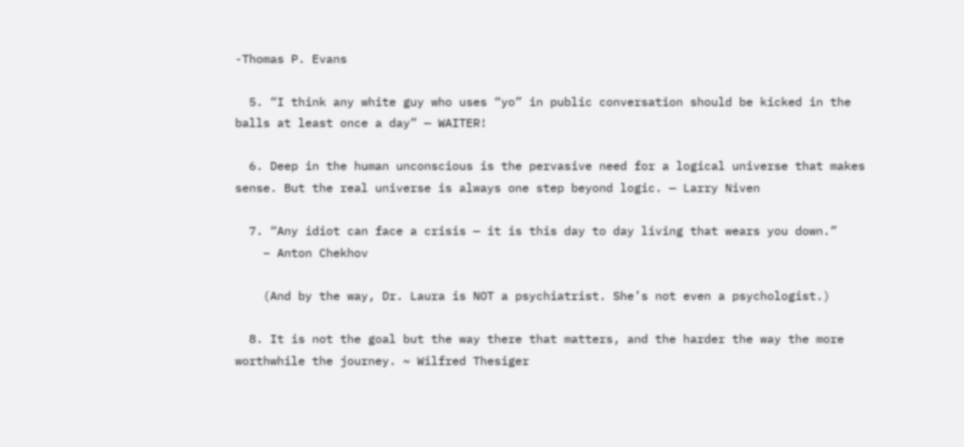-Thomas P. Evans

  5. “I think any white guy who uses “yo” in public conversation should be kicked in the balls at least once a day” — WAITER!

  6. Deep in the human unconscious is the pervasive need for a logical universe that makes sense. But the real universe is always one step beyond logic. — Larry Niven

  7. “Any idiot can face a crisis — it is this day to day living that wears you down.”
    – Anton Chekhov

    (And by the way, Dr. Laura is NOT a psychiatrist. She’s not even a psychologist.)

  8. It is not the goal but the way there that matters, and the harder the way the more worthwhile the journey. ~ Wilfred Thesiger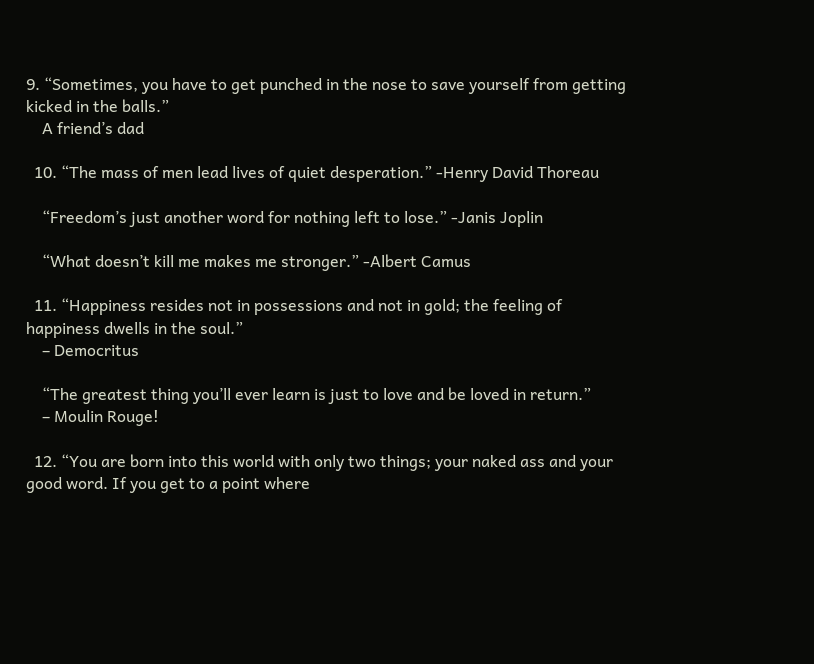9. “Sometimes, you have to get punched in the nose to save yourself from getting kicked in the balls.”
    A friend’s dad

  10. “The mass of men lead lives of quiet desperation.” -Henry David Thoreau

    “Freedom’s just another word for nothing left to lose.” -Janis Joplin

    “What doesn’t kill me makes me stronger.” -Albert Camus

  11. “Happiness resides not in possessions and not in gold; the feeling of happiness dwells in the soul.”
    – Democritus

    “The greatest thing you’ll ever learn is just to love and be loved in return.”
    – Moulin Rouge!

  12. “You are born into this world with only two things; your naked ass and your good word. If you get to a point where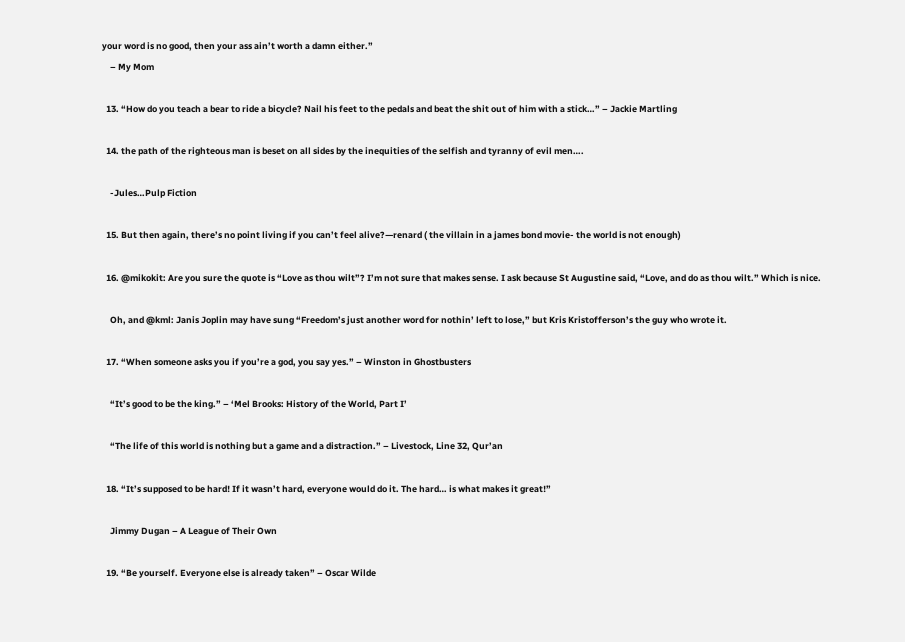your word is no good, then your ass ain’t worth a damn either.”
    – My Mom

  13. “How do you teach a bear to ride a bicycle? Nail his feet to the pedals and beat the shit out of him with a stick…” – Jackie Martling

  14. the path of the righteous man is beset on all sides by the inequities of the selfish and tyranny of evil men….

    -Jules…Pulp Fiction

  15. But then again, there’s no point living if you can’t feel alive?—renard ( the villain in a james bond movie- the world is not enough)

  16. @mikokit: Are you sure the quote is “Love as thou wilt”? I’m not sure that makes sense. I ask because St Augustine said, “Love, and do as thou wilt.” Which is nice.

    Oh, and @kml: Janis Joplin may have sung “Freedom’s just another word for nothin’ left to lose,” but Kris Kristofferson’s the guy who wrote it.

  17. “When someone asks you if you’re a god, you say yes.” – Winston in Ghostbusters

    “It’s good to be the king.” – ‘Mel Brooks: History of the World, Part I’

    “The life of this world is nothing but a game and a distraction.” – Livestock, Line 32, Qur’an

  18. “It’s supposed to be hard! If it wasn’t hard, everyone would do it. The hard… is what makes it great!”

    Jimmy Dugan – A League of Their Own

  19. “Be yourself. Everyone else is already taken” – Oscar Wilde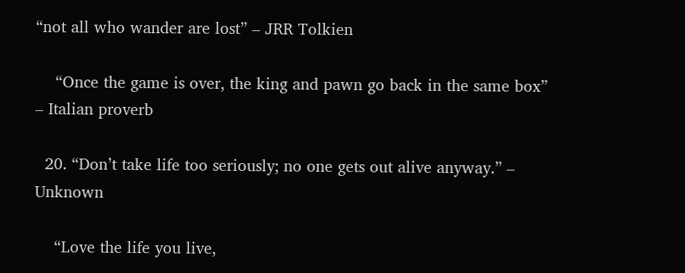“not all who wander are lost” – JRR Tolkien

    “Once the game is over, the king and pawn go back in the same box” – Italian proverb

  20. “Don’t take life too seriously; no one gets out alive anyway.” – Unknown

    “Love the life you live,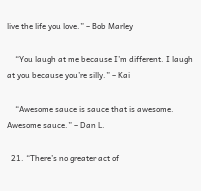live the life you love.” – Bob Marley

    “You laugh at me because I’m different. I laugh at you because you’re silly.” – Kai

    “Awesome sauce is sauce that is awesome. Awesome sauce.” – Dan L.

  21. “There’s no greater act of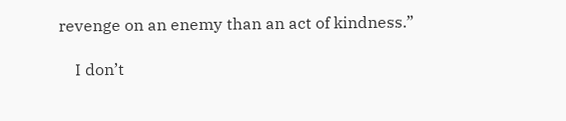revenge on an enemy than an act of kindness.”

    I don’t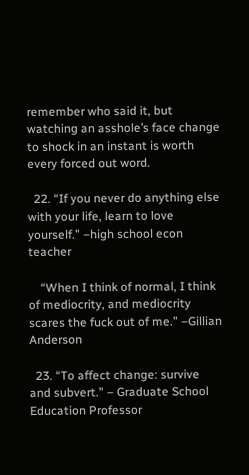remember who said it, but watching an asshole’s face change to shock in an instant is worth every forced out word.

  22. “If you never do anything else with your life, learn to love yourself.” –high school econ teacher

    “When I think of normal, I think of mediocrity, and mediocrity scares the fuck out of me.” –Gillian Anderson

  23. “To affect change: survive and subvert.” – Graduate School Education Professor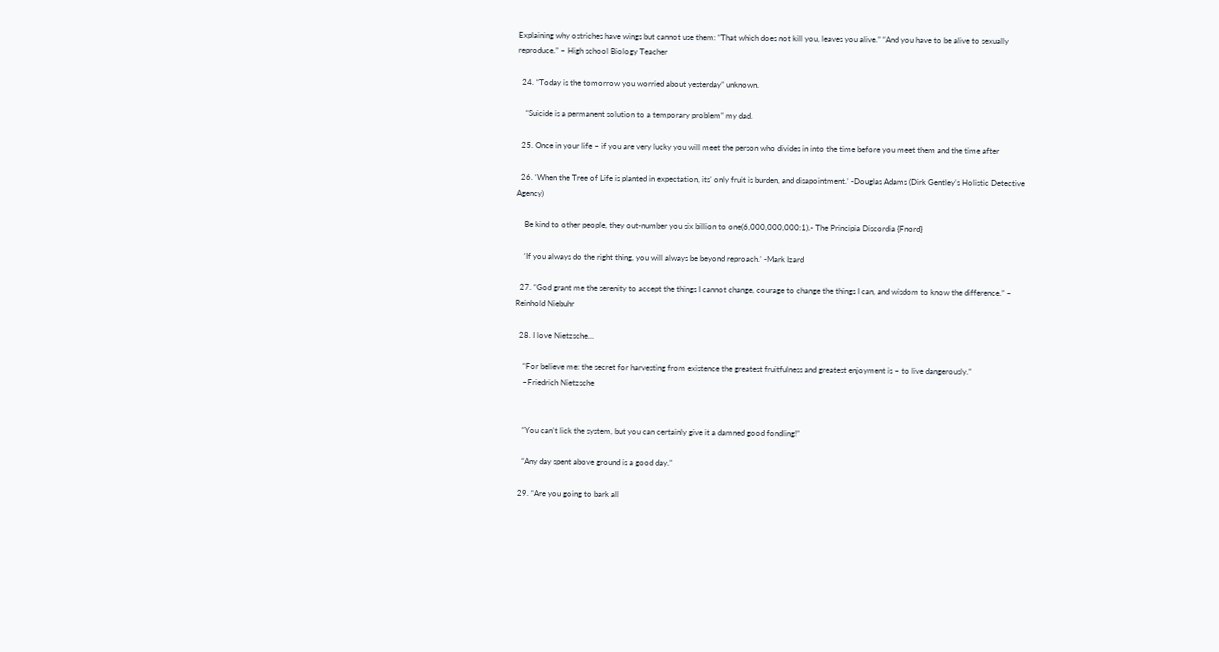Explaining why ostriches have wings but cannot use them: “That which does not kill you, leaves you alive.” “And you have to be alive to sexually reproduce.” – High school Biology Teacher

  24. “Today is the tomorrow you worried about yesterday” unknown.

    “Suicide is a permanent solution to a temporary problem” my dad.

  25. Once in your life – if you are very lucky you will meet the person who divides in into the time before you meet them and the time after

  26. ‘When the Tree of Life is planted in expectation, its’ only fruit is burden, and disapointment.’ -Douglas Adams (Dirk Gentley’s Holistic Detective Agency)

    Be kind to other people, they out-number you six billion to one(6,000,000,000:1).- The Principia Discordia {Fnord}

    ‘If you always do the right thing, you will always be beyond reproach.’ -Mark Izard

  27. “God grant me the serenity to accept the things I cannot change, courage to change the things I can, and wisdom to know the difference.” ~ Reinhold Niebuhr

  28. I love Nietzsche…

    “For believe me: the secret for harvesting from existence the greatest fruitfulness and greatest enjoyment is – to live dangerously.”
    –Friedrich Nietzsche


    “You can’t lick the system, but you can certainly give it a damned good fondling!”

    “Any day spent above ground is a good day.”

  29. “Are you going to bark all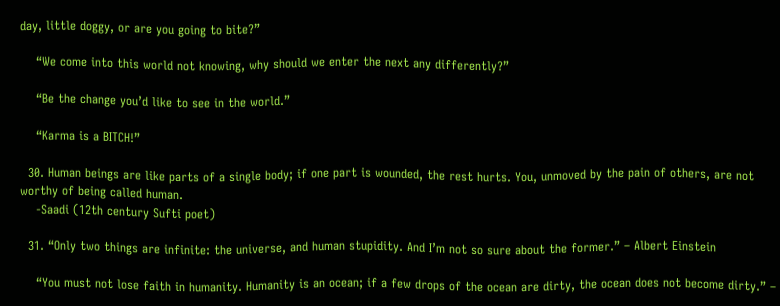day, little doggy, or are you going to bite?”

    “We come into this world not knowing, why should we enter the next any differently?”

    “Be the change you’d like to see in the world.”

    “Karma is a BITCH!”

  30. Human beings are like parts of a single body; if one part is wounded, the rest hurts. You, unmoved by the pain of others, are not worthy of being called human.
    -Saadi (12th century Sufti poet)

  31. “Only two things are infinite: the universe, and human stupidity. And I’m not so sure about the former.” – Albert Einstein

    “You must not lose faith in humanity. Humanity is an ocean; if a few drops of the ocean are dirty, the ocean does not become dirty.” –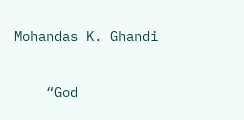Mohandas K. Ghandi

    “God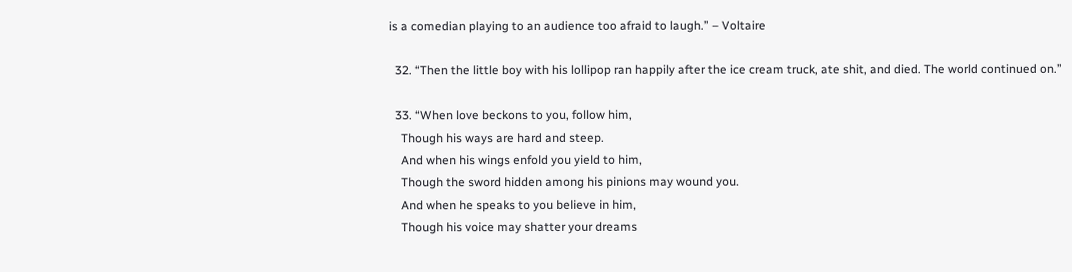is a comedian playing to an audience too afraid to laugh.” – Voltaire

  32. “Then the little boy with his lollipop ran happily after the ice cream truck, ate shit, and died. The world continued on.”

  33. “When love beckons to you, follow him,
    Though his ways are hard and steep.
    And when his wings enfold you yield to him,
    Though the sword hidden among his pinions may wound you.
    And when he speaks to you believe in him,
    Though his voice may shatter your dreams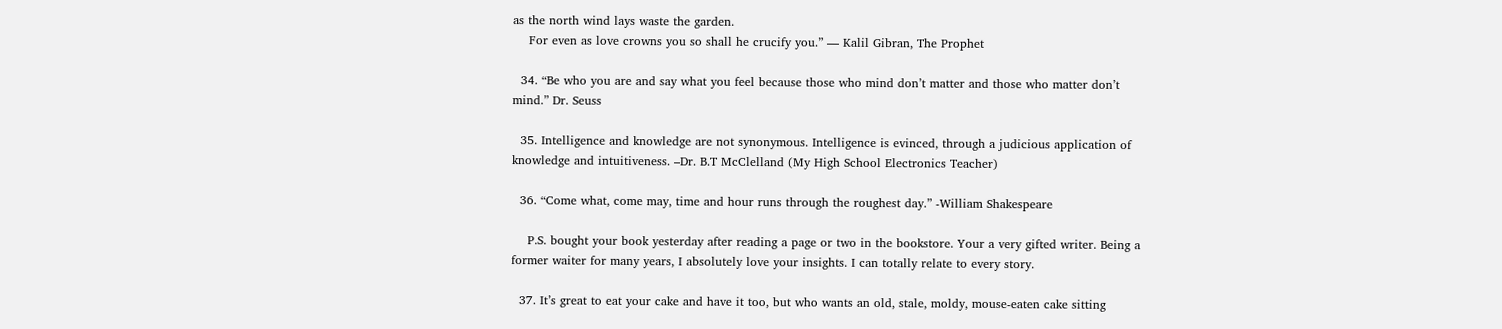as the north wind lays waste the garden.
    For even as love crowns you so shall he crucify you.” — Kalil Gibran, The Prophet

  34. “Be who you are and say what you feel because those who mind don’t matter and those who matter don’t mind.” Dr. Seuss

  35. Intelligence and knowledge are not synonymous. Intelligence is evinced, through a judicious application of knowledge and intuitiveness. –Dr. B.T McClelland (My High School Electronics Teacher)

  36. “Come what, come may, time and hour runs through the roughest day.” -William Shakespeare

    P.S. bought your book yesterday after reading a page or two in the bookstore. Your a very gifted writer. Being a former waiter for many years, I absolutely love your insights. I can totally relate to every story.

  37. It’s great to eat your cake and have it too, but who wants an old, stale, moldy, mouse-eaten cake sitting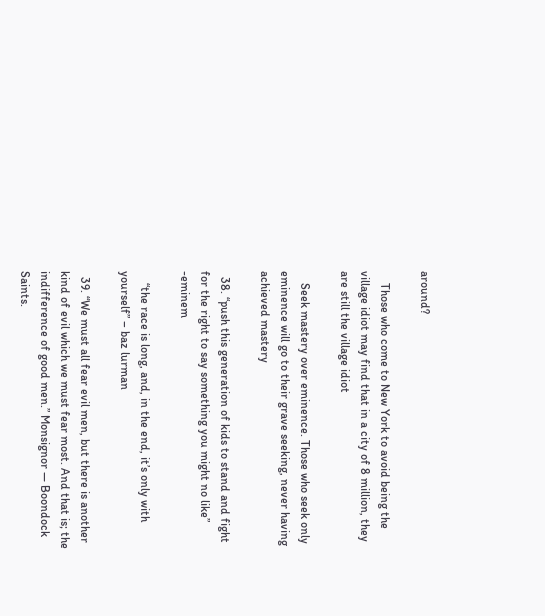around?

    Those who come to New York to avoid being the village idiot may find that in a city of 8 million, they are still the village idiot

    Seek mastery over eminence. Those who seek only eminence will go to their grave seeking, never having achieved mastery

  38. “push this generation of kids to stand and fight for the right to say something you might no like” -eminem

    “the race is long, and, in the end, it’s only with yourself” – baz lurman

  39. “We must all fear evil men, but there is another kind of evil which we must fear most. And that is; the indifference of good men.” Monsignor — Boondock Saints.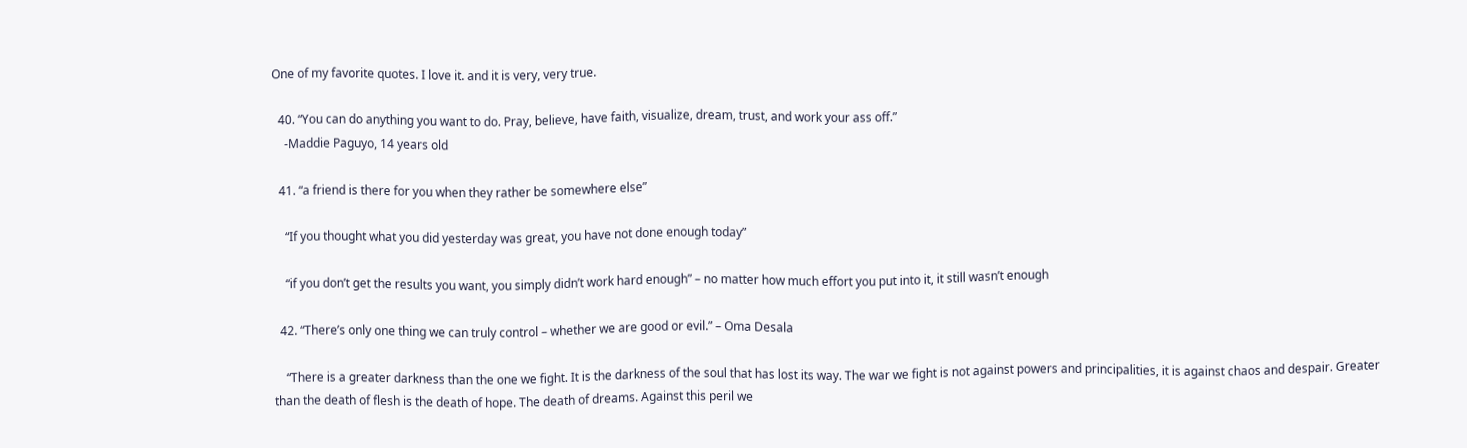One of my favorite quotes. I love it. and it is very, very true.

  40. “You can do anything you want to do. Pray, believe, have faith, visualize, dream, trust, and work your ass off.”
    -Maddie Paguyo, 14 years old

  41. “a friend is there for you when they rather be somewhere else”

    “If you thought what you did yesterday was great, you have not done enough today”

    “if you don’t get the results you want, you simply didn’t work hard enough” – no matter how much effort you put into it, it still wasn’t enough

  42. “There’s only one thing we can truly control – whether we are good or evil.” – Oma Desala

    “There is a greater darkness than the one we fight. It is the darkness of the soul that has lost its way. The war we fight is not against powers and principalities, it is against chaos and despair. Greater than the death of flesh is the death of hope. The death of dreams. Against this peril we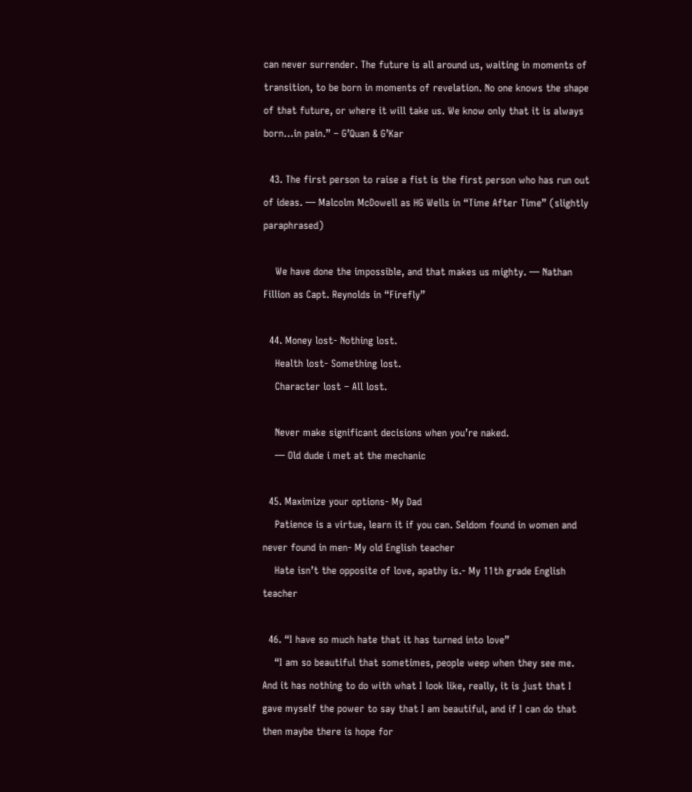can never surrender. The future is all around us, waiting in moments of transition, to be born in moments of revelation. No one knows the shape of that future, or where it will take us. We know only that it is always born…in pain.” – G’Quan & G’Kar

  43. The first person to raise a fist is the first person who has run out of ideas. — Malcolm McDowell as HG Wells in “Time After Time” (slightly paraphrased)

    We have done the impossible, and that makes us mighty. — Nathan Fillion as Capt. Reynolds in “Firefly”

  44. Money lost- Nothing lost.
    Health lost- Something lost.
    Character lost – All lost.

    Never make significant decisions when you’re naked.
    — Old dude i met at the mechanic

  45. Maximize your options- My Dad
    Patience is a virtue, learn it if you can. Seldom found in women and never found in men- My old English teacher
    Hate isn’t the opposite of love, apathy is.- My 11th grade English teacher

  46. “I have so much hate that it has turned into love”
    “I am so beautiful that sometimes, people weep when they see me. And it has nothing to do with what I look like, really, it is just that I gave myself the power to say that I am beautiful, and if I can do that then maybe there is hope for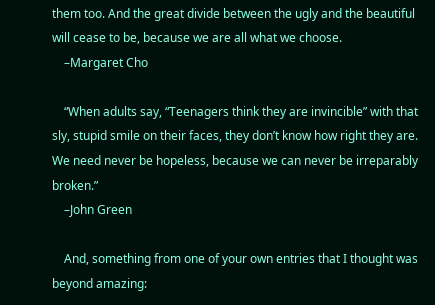them too. And the great divide between the ugly and the beautiful will cease to be, because we are all what we choose.
    –Margaret Cho

    “When adults say, “Teenagers think they are invincible” with that sly, stupid smile on their faces, they don’t know how right they are. We need never be hopeless, because we can never be irreparably broken.”
    –John Green

    And, something from one of your own entries that I thought was beyond amazing: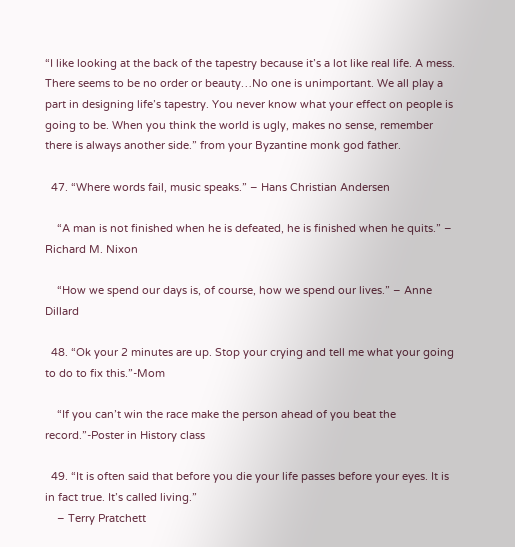“I like looking at the back of the tapestry because it’s a lot like real life. A mess. There seems to be no order or beauty…No one is unimportant. We all play a part in designing life’s tapestry. You never know what your effect on people is going to be. When you think the world is ugly, makes no sense, remember there is always another side.” from your Byzantine monk god father.

  47. “Where words fail, music speaks.” – Hans Christian Andersen

    “A man is not finished when he is defeated, he is finished when he quits.” – Richard M. Nixon

    “How we spend our days is, of course, how we spend our lives.” – Anne Dillard

  48. “Ok your 2 minutes are up. Stop your crying and tell me what your going to do to fix this.”-Mom

    “If you can’t win the race make the person ahead of you beat the record.”-Poster in History class

  49. “It is often said that before you die your life passes before your eyes. It is in fact true. It’s called living.”
    – Terry Pratchett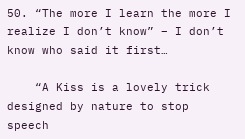50. “The more I learn the more I realize I don’t know” – I don’t know who said it first…

    “A Kiss is a lovely trick designed by nature to stop speech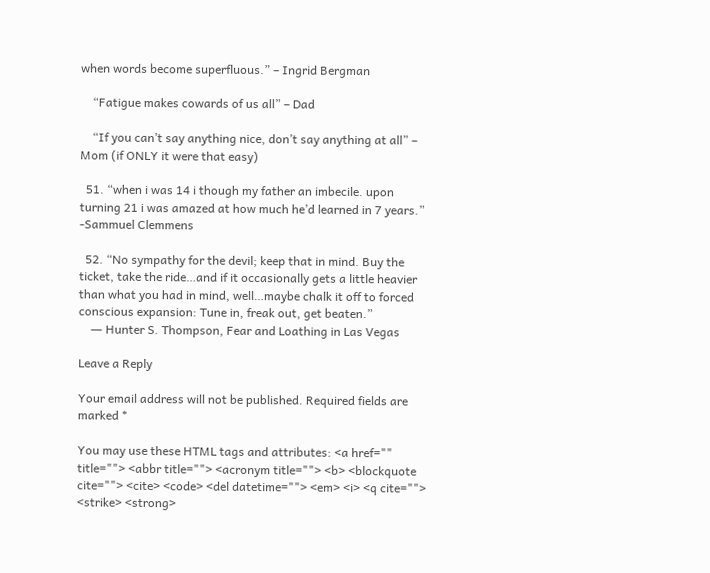when words become superfluous.” – Ingrid Bergman

    “Fatigue makes cowards of us all” – Dad

    “If you can’t say anything nice, don’t say anything at all” – Mom (if ONLY it were that easy)

  51. “when i was 14 i though my father an imbecile. upon turning 21 i was amazed at how much he’d learned in 7 years.” -Sammuel Clemmens

  52. “No sympathy for the devil; keep that in mind. Buy the ticket, take the ride…and if it occasionally gets a little heavier than what you had in mind, well…maybe chalk it off to forced conscious expansion: Tune in, freak out, get beaten.”
    ― Hunter S. Thompson, Fear and Loathing in Las Vegas

Leave a Reply

Your email address will not be published. Required fields are marked *

You may use these HTML tags and attributes: <a href="" title=""> <abbr title=""> <acronym title=""> <b> <blockquote cite=""> <cite> <code> <del datetime=""> <em> <i> <q cite=""> <strike> <strong>